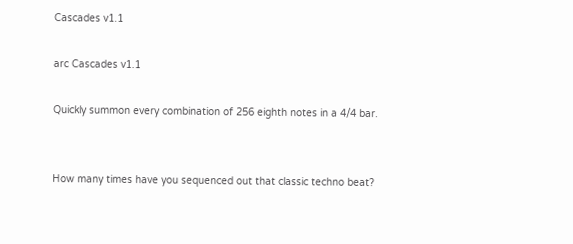Cascades v1.1

arc Cascades v1.1

Quickly summon every combination of 256 eighth notes in a 4/4 bar.


How many times have you sequenced out that classic techno beat?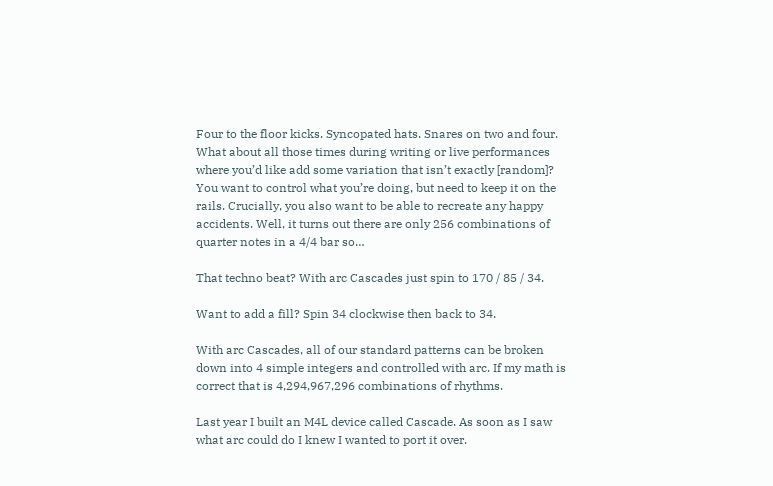Four to the floor kicks. Syncopated hats. Snares on two and four. What about all those times during writing or live performances where you’d like add some variation that isn’t exactly [random]? You want to control what you’re doing, but need to keep it on the rails. Crucially, you also want to be able to recreate any happy accidents. Well, it turns out there are only 256 combinations of quarter notes in a 4/4 bar so…

That techno beat? With arc Cascades just spin to 170 / 85 / 34.

Want to add a fill? Spin 34 clockwise then back to 34.

With arc Cascades, all of our standard patterns can be broken down into 4 simple integers and controlled with arc. If my math is correct that is 4,294,967,296 combinations of rhythms.

Last year I built an M4L device called Cascade. As soon as I saw what arc could do I knew I wanted to port it over.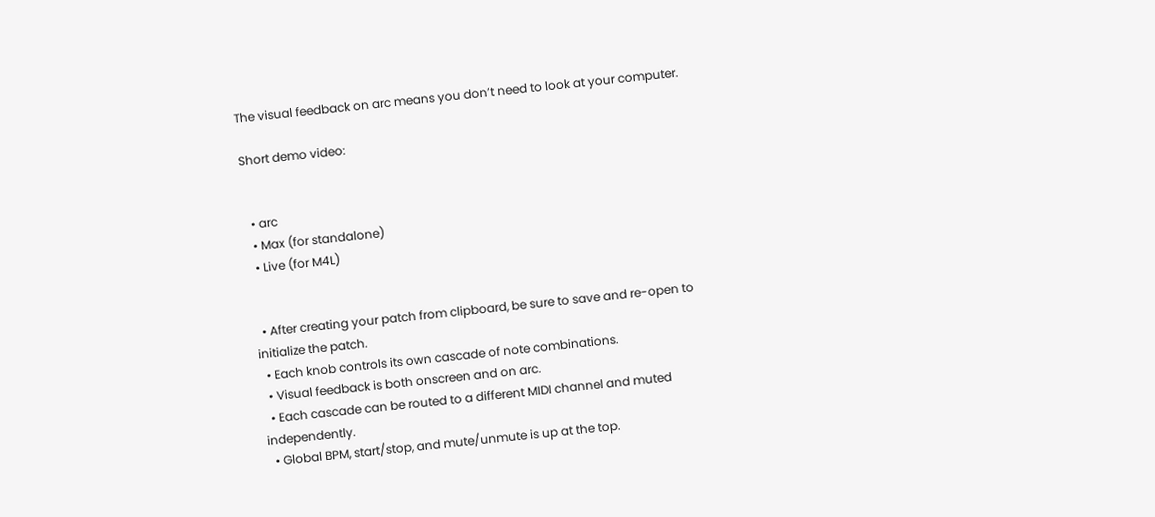The visual feedback on arc means you don’t need to look at your computer.

Short demo video:


  • arc
  • Max (for standalone)
  • Live (for M4L)


  • After creating your patch from clipboard, be sure to save and re-open to initialize the patch.
  • Each knob controls its own cascade of note combinations.
  • Visual feedback is both onscreen and on arc.
  • Each cascade can be routed to a different MIDI channel and muted independently.
  • Global BPM, start/stop, and mute/unmute is up at the top.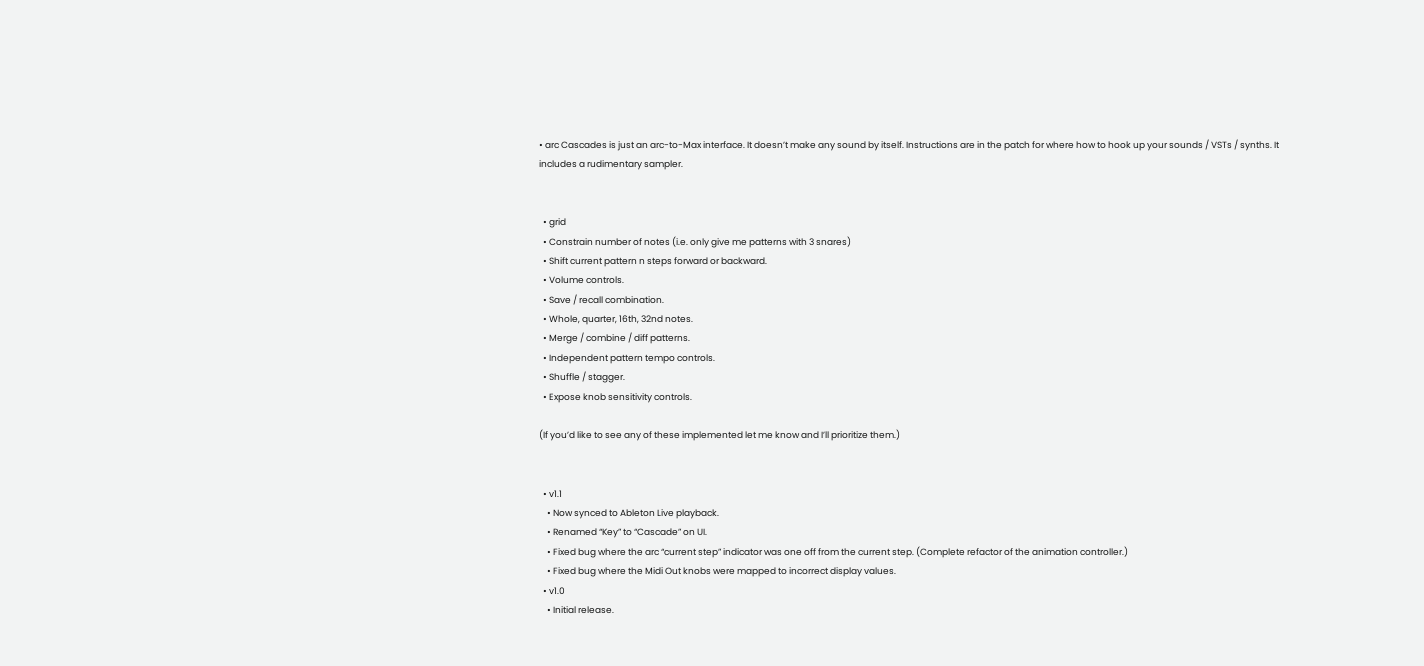• arc Cascades is just an arc-to-Max interface. It doesn’t make any sound by itself. Instructions are in the patch for where how to hook up your sounds / VSTs / synths. It includes a rudimentary sampler.


  • grid
  • Constrain number of notes (i.e. only give me patterns with 3 snares)
  • Shift current pattern n steps forward or backward.
  • Volume controls.
  • Save / recall combination.
  • Whole, quarter, 16th, 32nd notes.
  • Merge / combine / diff patterns.
  • Independent pattern tempo controls.
  • Shuffle / stagger.
  • Expose knob sensitivity controls.

(If you’d like to see any of these implemented let me know and I’ll prioritize them.)


  • v1.1
    • Now synced to Ableton Live playback.
    • Renamed “Key” to “Cascade” on UI.
    • Fixed bug where the arc “current step” indicator was one off from the current step. (Complete refactor of the animation controller.)
    • Fixed bug where the Midi Out knobs were mapped to incorrect display values.
  • v1.0
    • Initial release.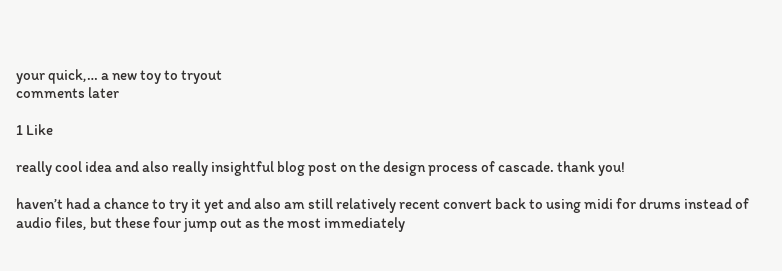your quick,… a new toy to tryout
comments later

1 Like

really cool idea and also really insightful blog post on the design process of cascade. thank you!

haven’t had a chance to try it yet and also am still relatively recent convert back to using midi for drums instead of audio files, but these four jump out as the most immediately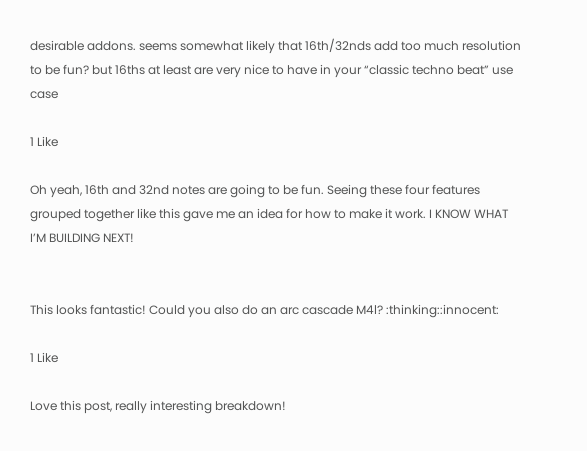desirable addons. seems somewhat likely that 16th/32nds add too much resolution to be fun? but 16ths at least are very nice to have in your “classic techno beat” use case

1 Like

Oh yeah, 16th and 32nd notes are going to be fun. Seeing these four features grouped together like this gave me an idea for how to make it work. I KNOW WHAT I’M BUILDING NEXT!


This looks fantastic! Could you also do an arc cascade M4l? :thinking::innocent:

1 Like

Love this post, really interesting breakdown!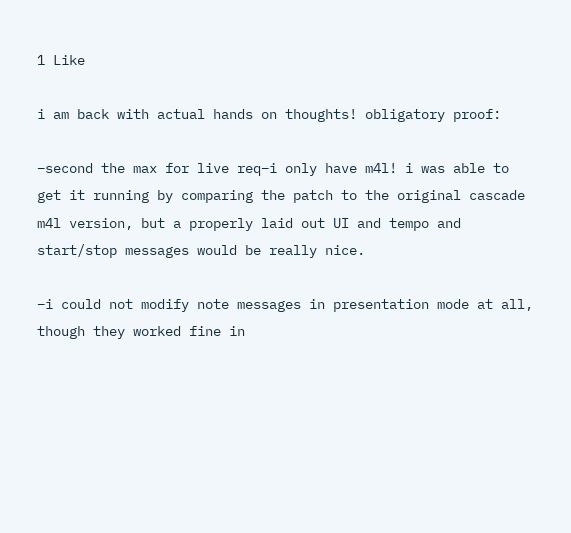1 Like

i am back with actual hands on thoughts! obligatory proof:

–second the max for live req–i only have m4l! i was able to get it running by comparing the patch to the original cascade m4l version, but a properly laid out UI and tempo and start/stop messages would be really nice.

–i could not modify note messages in presentation mode at all, though they worked fine in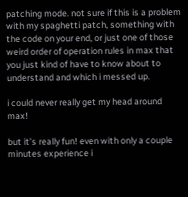patching mode. not sure if this is a problem with my spaghetti patch, something with the code on your end, or just one of those weird order of operation rules in max that you just kind of have to know about to understand and which i messed up.

i could never really get my head around max!

but it’s really fun! even with only a couple minutes experience i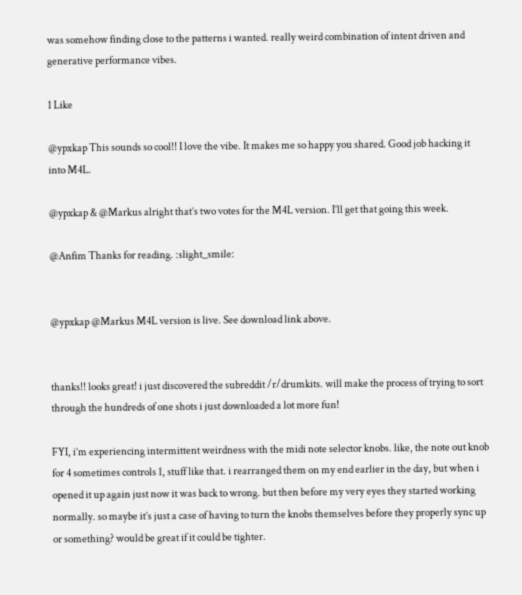was somehow finding close to the patterns i wanted. really weird combination of intent driven and generative performance vibes.

1 Like

@ypxkap This sounds so cool!! I love the vibe. It makes me so happy you shared. Good job hacking it into M4L.

@ypxkap & @Markus alright that’s two votes for the M4L version. I’ll get that going this week.

@Anfim Thanks for reading. :slight_smile:


@ypxkap @Markus M4L version is live. See download link above.


thanks!! looks great! i just discovered the subreddit /r/drumkits. will make the process of trying to sort through the hundreds of one shots i just downloaded a lot more fun!

FYI, i’m experiencing intermittent weirdness with the midi note selector knobs. like, the note out knob for 4 sometimes controls 1, stuff like that. i rearranged them on my end earlier in the day, but when i opened it up again just now it was back to wrong. but then before my very eyes they started working normally. so maybe it’s just a case of having to turn the knobs themselves before they properly sync up or something? would be great if it could be tighter.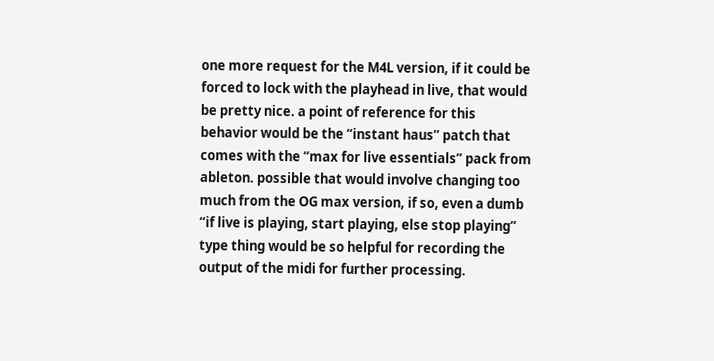one more request for the M4L version, if it could be forced to lock with the playhead in live, that would be pretty nice. a point of reference for this behavior would be the “instant haus” patch that comes with the “max for live essentials” pack from ableton. possible that would involve changing too much from the OG max version, if so, even a dumb “if live is playing, start playing, else stop playing” type thing would be so helpful for recording the output of the midi for further processing.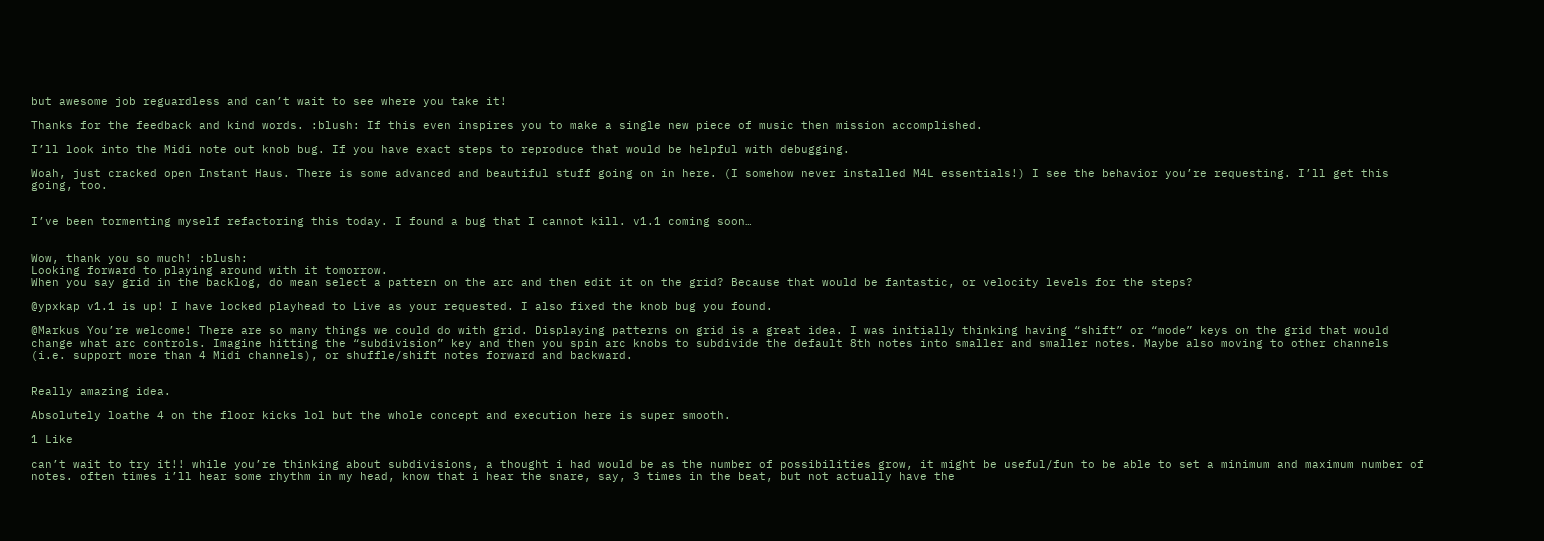but awesome job reguardless and can’t wait to see where you take it!

Thanks for the feedback and kind words. :blush: If this even inspires you to make a single new piece of music then mission accomplished.

I’ll look into the Midi note out knob bug. If you have exact steps to reproduce that would be helpful with debugging.

Woah, just cracked open Instant Haus. There is some advanced and beautiful stuff going on in here. (I somehow never installed M4L essentials!) I see the behavior you’re requesting. I’ll get this going, too.


I’ve been tormenting myself refactoring this today. I found a bug that I cannot kill. v1.1 coming soon…


Wow, thank you so much! :blush:
Looking forward to playing around with it tomorrow.
When you say grid in the backlog, do mean select a pattern on the arc and then edit it on the grid? Because that would be fantastic, or velocity levels for the steps?

@ypxkap v1.1 is up! I have locked playhead to Live as your requested. I also fixed the knob bug you found.

@Markus You’re welcome! There are so many things we could do with grid. Displaying patterns on grid is a great idea. I was initially thinking having “shift” or “mode” keys on the grid that would change what arc controls. Imagine hitting the “subdivision” key and then you spin arc knobs to subdivide the default 8th notes into smaller and smaller notes. Maybe also moving to other channels (i.e. support more than 4 Midi channels), or shuffle/shift notes forward and backward.


Really amazing idea.

Absolutely loathe 4 on the floor kicks lol but the whole concept and execution here is super smooth.

1 Like

can’t wait to try it!! while you’re thinking about subdivisions, a thought i had would be as the number of possibilities grow, it might be useful/fun to be able to set a minimum and maximum number of notes. often times i’ll hear some rhythm in my head, know that i hear the snare, say, 3 times in the beat, but not actually have the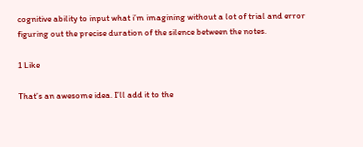cognitive ability to input what i’m imagining without a lot of trial and error figuring out the precise duration of the silence between the notes.

1 Like

That’s an awesome idea. I’ll add it to the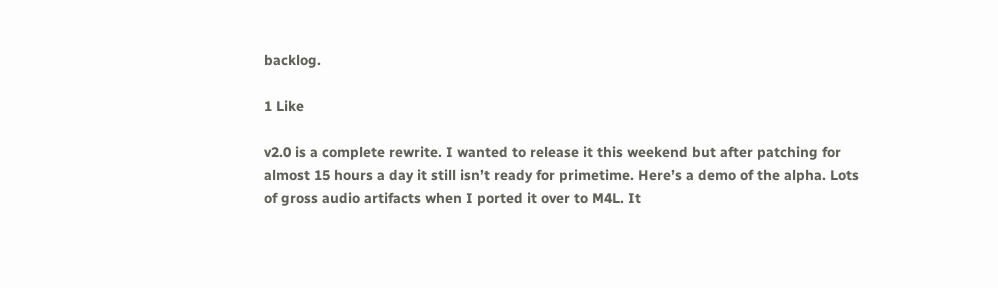backlog.

1 Like

v2.0 is a complete rewrite. I wanted to release it this weekend but after patching for almost 15 hours a day it still isn’t ready for primetime. Here’s a demo of the alpha. Lots of gross audio artifacts when I ported it over to M4L. It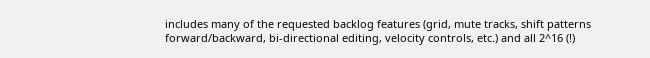includes many of the requested backlog features (grid, mute tracks, shift patterns forward/backward, bi-directional editing, velocity controls, etc.) and all 2^16 (!)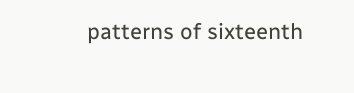patterns of sixteenth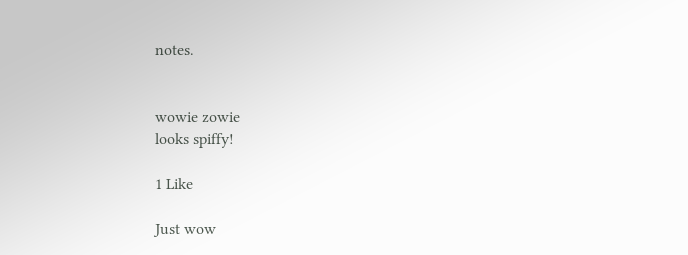notes.


wowie zowie
looks spiffy!

1 Like

Just wow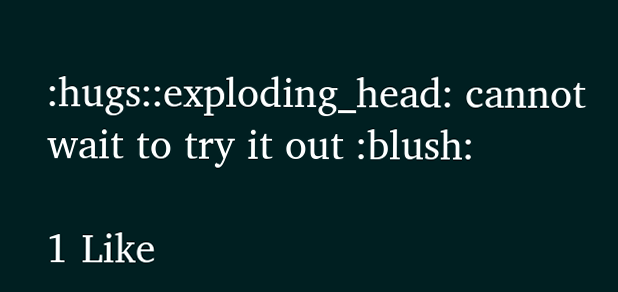:hugs::exploding_head: cannot wait to try it out :blush:

1 Like